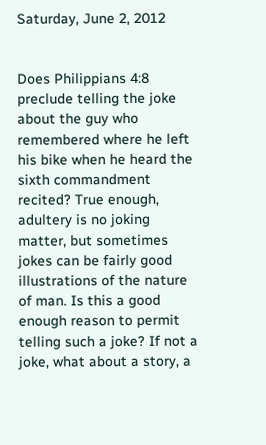Saturday, June 2, 2012


Does Philippians 4:8 preclude telling the joke about the guy who remembered where he left his bike when he heard the sixth commandment recited? True enough, adultery is no joking matter, but sometimes jokes can be fairly good illustrations of the nature of man. Is this a good enough reason to permit telling such a joke? If not a joke, what about a story, a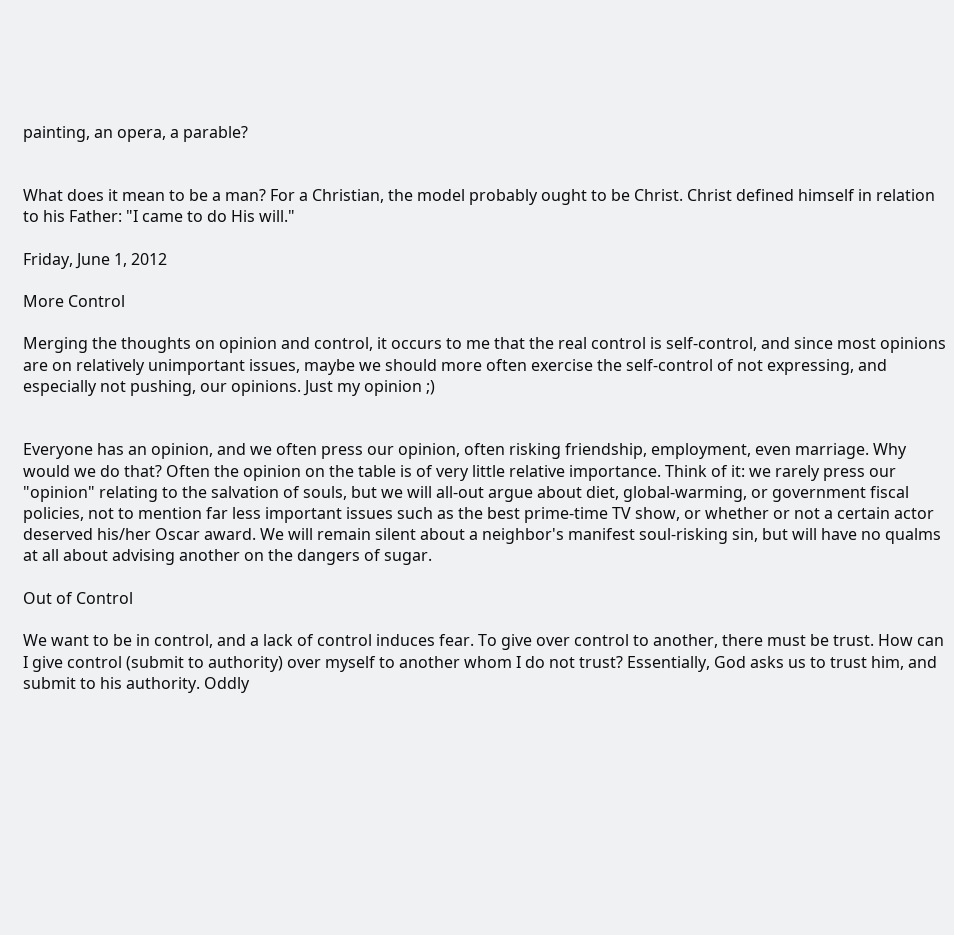painting, an opera, a parable?


What does it mean to be a man? For a Christian, the model probably ought to be Christ. Christ defined himself in relation to his Father: "I came to do His will."

Friday, June 1, 2012

More Control

Merging the thoughts on opinion and control, it occurs to me that the real control is self-control, and since most opinions are on relatively unimportant issues, maybe we should more often exercise the self-control of not expressing, and especially not pushing, our opinions. Just my opinion ;)


Everyone has an opinion, and we often press our opinion, often risking friendship, employment, even marriage. Why would we do that? Often the opinion on the table is of very little relative importance. Think of it: we rarely press our "opinion" relating to the salvation of souls, but we will all-out argue about diet, global-warming, or government fiscal policies, not to mention far less important issues such as the best prime-time TV show, or whether or not a certain actor deserved his/her Oscar award. We will remain silent about a neighbor's manifest soul-risking sin, but will have no qualms at all about advising another on the dangers of sugar.

Out of Control

We want to be in control, and a lack of control induces fear. To give over control to another, there must be trust. How can I give control (submit to authority) over myself to another whom I do not trust? Essentially, God asks us to trust him, and submit to his authority. Oddly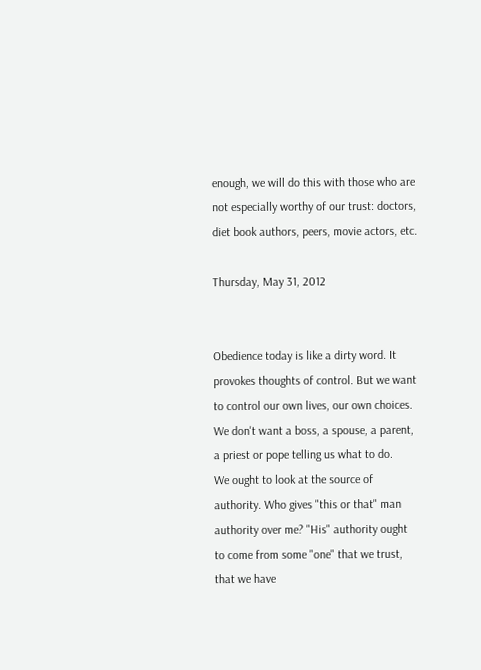enough, we will do this with those who are not especially worthy of our trust: doctors, diet book authors, peers, movie actors, etc.

Thursday, May 31, 2012


Obedience today is like a dirty word. It provokes thoughts of control. But we want to control our own lives, our own choices. We don't want a boss, a spouse, a parent, a priest or pope telling us what to do.
We ought to look at the source of authority. Who gives "this or that" man authority over me? "His" authority ought to come from some "one" that we trust, that we have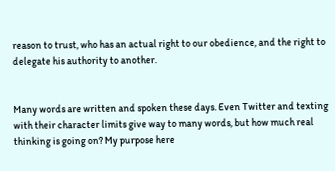reason to trust, who has an actual right to our obedience, and the right to delegate his authority to another.


Many words are written and spoken these days. Even Twitter and texting with their character limits give way to many words, but how much real thinking is going on? My purpose here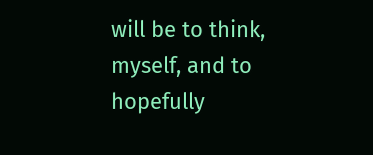will be to think, myself, and to hopefully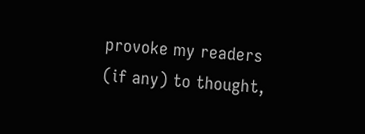provoke my readers (if any) to thought,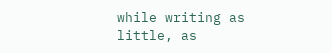while writing as little, as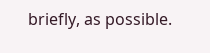briefly, as possible.